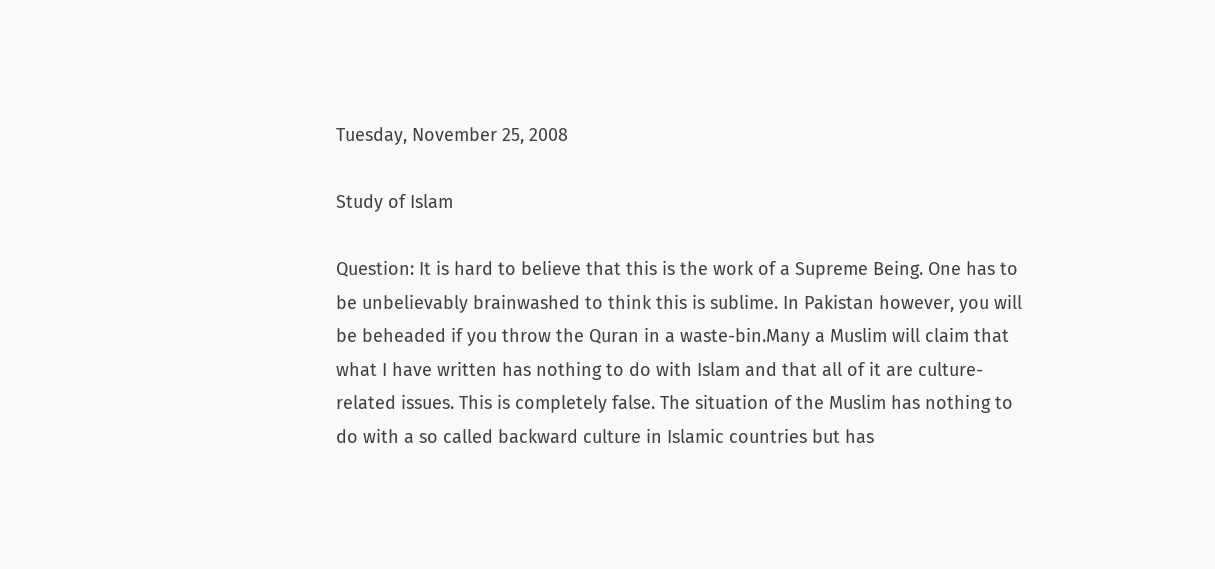Tuesday, November 25, 2008

Study of Islam

Question: It is hard to believe that this is the work of a Supreme Being. One has to be unbelievably brainwashed to think this is sublime. In Pakistan however, you will be beheaded if you throw the Quran in a waste-bin.Many a Muslim will claim that what I have written has nothing to do with Islam and that all of it are culture-related issues. This is completely false. The situation of the Muslim has nothing to do with a so called backward culture in Islamic countries but has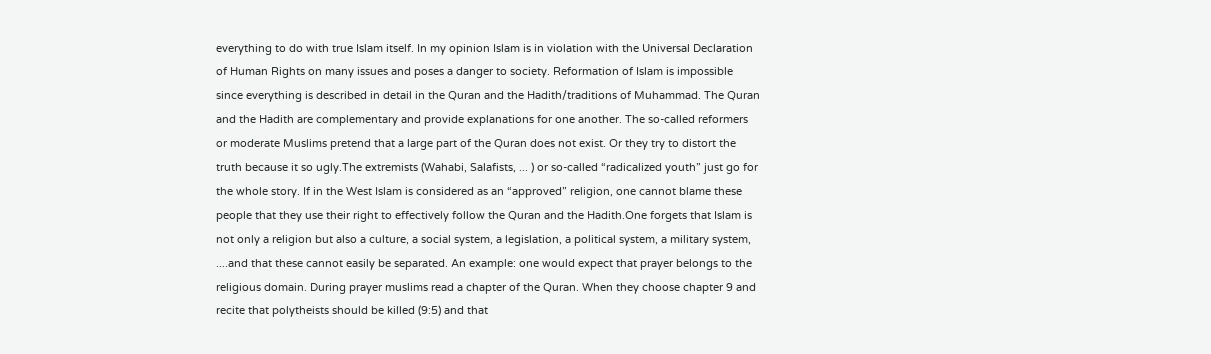everything to do with true Islam itself. In my opinion Islam is in violation with the Universal Declaration of Human Rights on many issues and poses a danger to society. Reformation of Islam is impossible since everything is described in detail in the Quran and the Hadith/traditions of Muhammad. The Quran and the Hadith are complementary and provide explanations for one another. The so-called reformers or moderate Muslims pretend that a large part of the Quran does not exist. Or they try to distort the truth because it so ugly.The extremists (Wahabi, Salafists, ... ) or so-called “radicalized youth” just go for the whole story. If in the West Islam is considered as an “approved” religion, one cannot blame these people that they use their right to effectively follow the Quran and the Hadith.One forgets that Islam is not only a religion but also a culture, a social system, a legislation, a political system, a military system, ....and that these cannot easily be separated. An example: one would expect that prayer belongs to the religious domain. During prayer muslims read a chapter of the Quran. When they choose chapter 9 and recite that polytheists should be killed (9:5) and that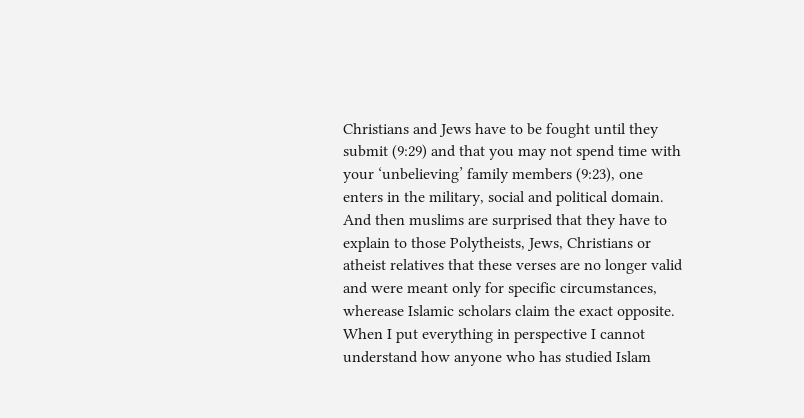Christians and Jews have to be fought until they submit (9:29) and that you may not spend time with your ‘unbelieving’ family members (9:23), one enters in the military, social and political domain. And then muslims are surprised that they have to explain to those Polytheists, Jews, Christians or atheist relatives that these verses are no longer valid and were meant only for specific circumstances, wherease Islamic scholars claim the exact opposite. When I put everything in perspective I cannot understand how anyone who has studied Islam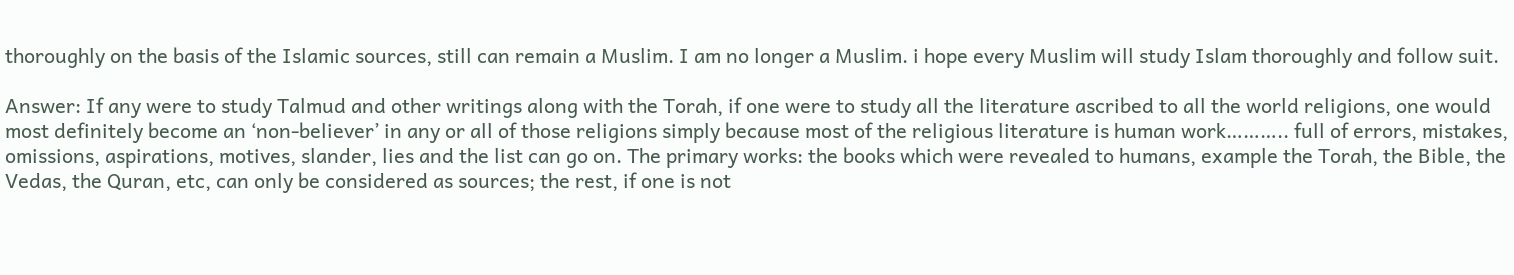thoroughly on the basis of the Islamic sources, still can remain a Muslim. I am no longer a Muslim. i hope every Muslim will study Islam thoroughly and follow suit.

Answer: If any were to study Talmud and other writings along with the Torah, if one were to study all the literature ascribed to all the world religions, one would most definitely become an ‘non-believer’ in any or all of those religions simply because most of the religious literature is human work……….. full of errors, mistakes, omissions, aspirations, motives, slander, lies and the list can go on. The primary works: the books which were revealed to humans, example the Torah, the Bible, the Vedas, the Quran, etc, can only be considered as sources; the rest, if one is not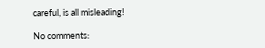careful, is all misleading!

No comments: